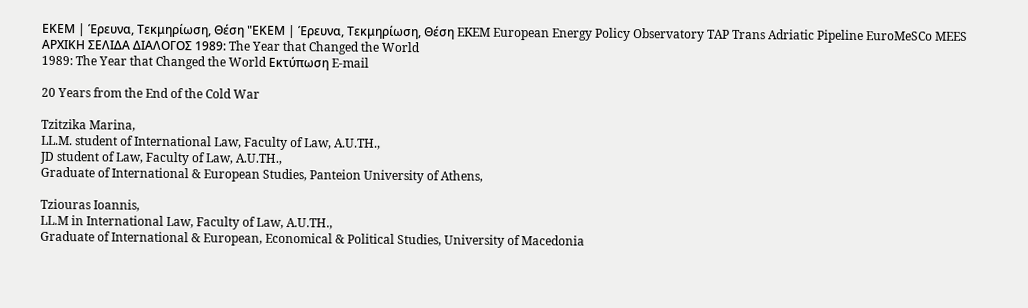ΕΚΕΜ | Έρευνα, Τεκμηρίωση, Θέση "ΕΚΕΜ | Έρευνα, Τεκμηρίωση, Θέση EKEM European Energy Policy Observatory TAP Trans Adriatic Pipeline EuroMeSCo MEES
ΑΡΧΙΚΗ ΣΕΛΙΔΑ ΔΙΑΛΟΓΟΣ 1989: The Year that Changed the World
1989: The Year that Changed the World Εκτύπωση E-mail

20 Years from the End of the Cold War

Tzitzika Marina,
LL.M. student of International Law, Faculty of Law, A.U.TH.,
JD student of Law, Faculty of Law, A.U.TH.,
Graduate of International & European Studies, Panteion University of Athens,

Tziouras Ioannis,
LL.M in International Law, Faculty of Law, A.U.TH.,
Graduate of International & European, Economical & Political Studies, University of Macedonia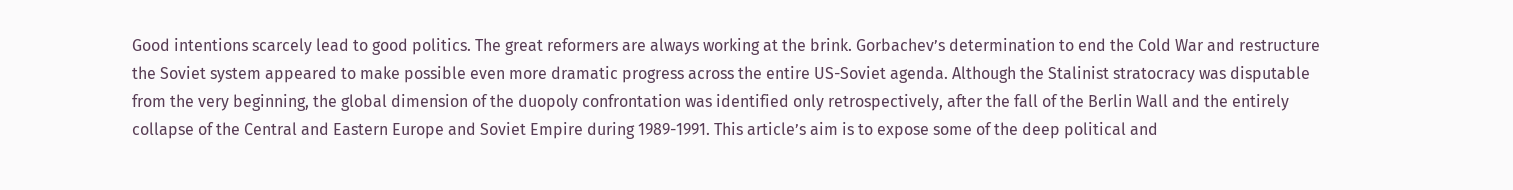Good intentions scarcely lead to good politics. The great reformers are always working at the brink. Gorbachev’s determination to end the Cold War and restructure the Soviet system appeared to make possible even more dramatic progress across the entire US-Soviet agenda. Although the Stalinist stratocracy was disputable from the very beginning, the global dimension of the duopoly confrontation was identified only retrospectively, after the fall of the Berlin Wall and the entirely collapse of the Central and Eastern Europe and Soviet Empire during 1989-1991. This article’s aim is to expose some of the deep political and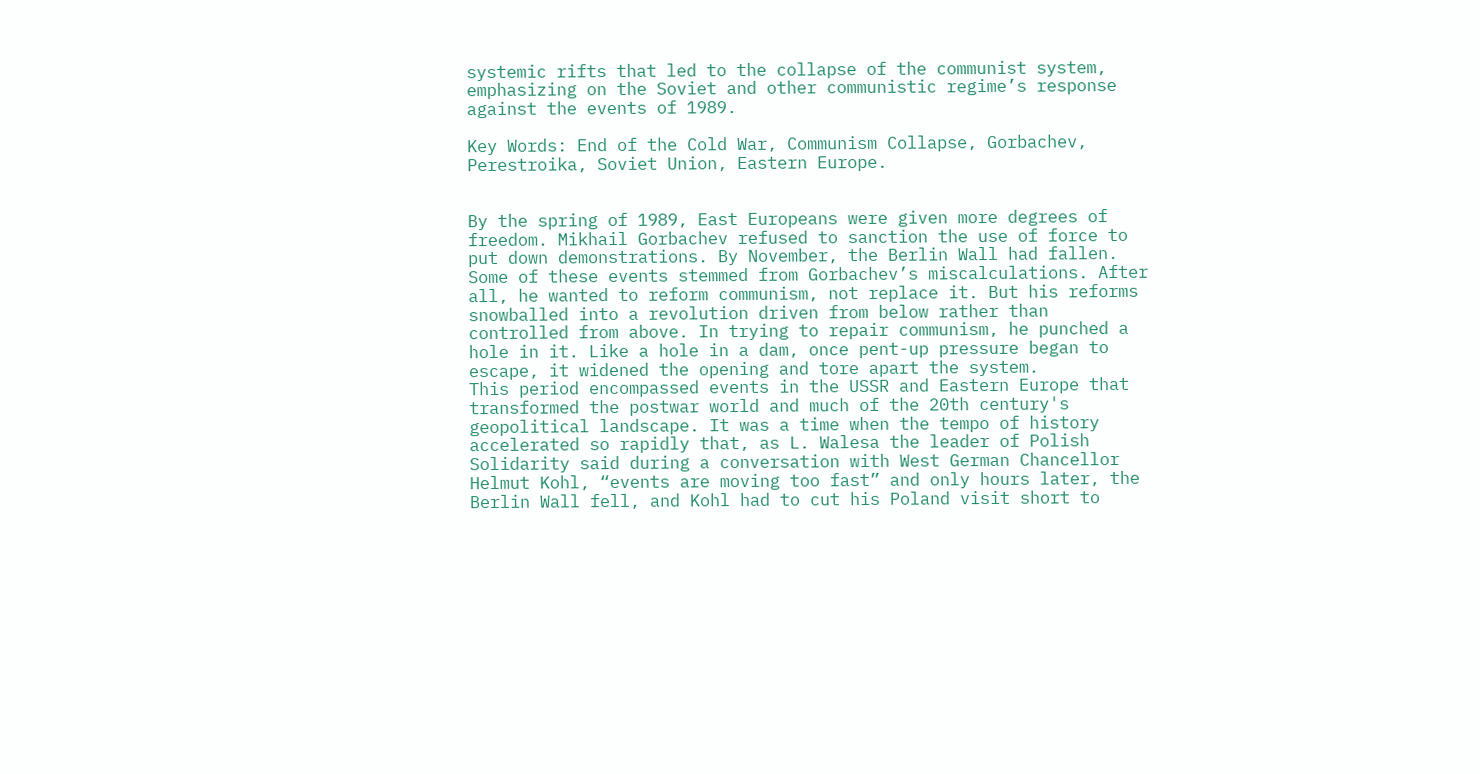systemic rifts that led to the collapse of the communist system, emphasizing on the Soviet and other communistic regime’s response against the events of 1989.

Key Words: End of the Cold War, Communism Collapse, Gorbachev, Perestroika, Soviet Union, Eastern Europe.


By the spring of 1989, East Europeans were given more degrees of freedom. Mikhail Gorbachev refused to sanction the use of force to put down demonstrations. By November, the Berlin Wall had fallen. Some of these events stemmed from Gorbachev’s miscalculations. After all, he wanted to reform communism, not replace it. But his reforms snowballed into a revolution driven from below rather than controlled from above. In trying to repair communism, he punched a hole in it. Like a hole in a dam, once pent-up pressure began to escape, it widened the opening and tore apart the system.
This period encompassed events in the USSR and Eastern Europe that transformed the postwar world and much of the 20th century's geopolitical landscape. It was a time when the tempo of history accelerated so rapidly that, as L. Walesa the leader of Polish Solidarity said during a conversation with West German Chancellor Helmut Kohl, “events are moving too fast” and only hours later, the Berlin Wall fell, and Kohl had to cut his Poland visit short to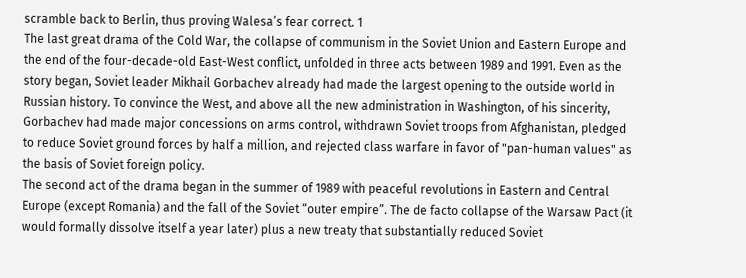scramble back to Berlin, thus proving Walesa’s fear correct. 1
The last great drama of the Cold War, the collapse of communism in the Soviet Union and Eastern Europe and the end of the four-decade-old East-West conflict, unfolded in three acts between 1989 and 1991. Even as the story began, Soviet leader Mikhail Gorbachev already had made the largest opening to the outside world in Russian history. To convince the West, and above all the new administration in Washington, of his sincerity, Gorbachev had made major concessions on arms control, withdrawn Soviet troops from Afghanistan, pledged to reduce Soviet ground forces by half a million, and rejected class warfare in favor of "pan-human values" as the basis of Soviet foreign policy.
The second act of the drama began in the summer of 1989 with peaceful revolutions in Eastern and Central Europe (except Romania) and the fall of the Soviet “outer empire”. The de facto collapse of the Warsaw Pact (it would formally dissolve itself a year later) plus a new treaty that substantially reduced Soviet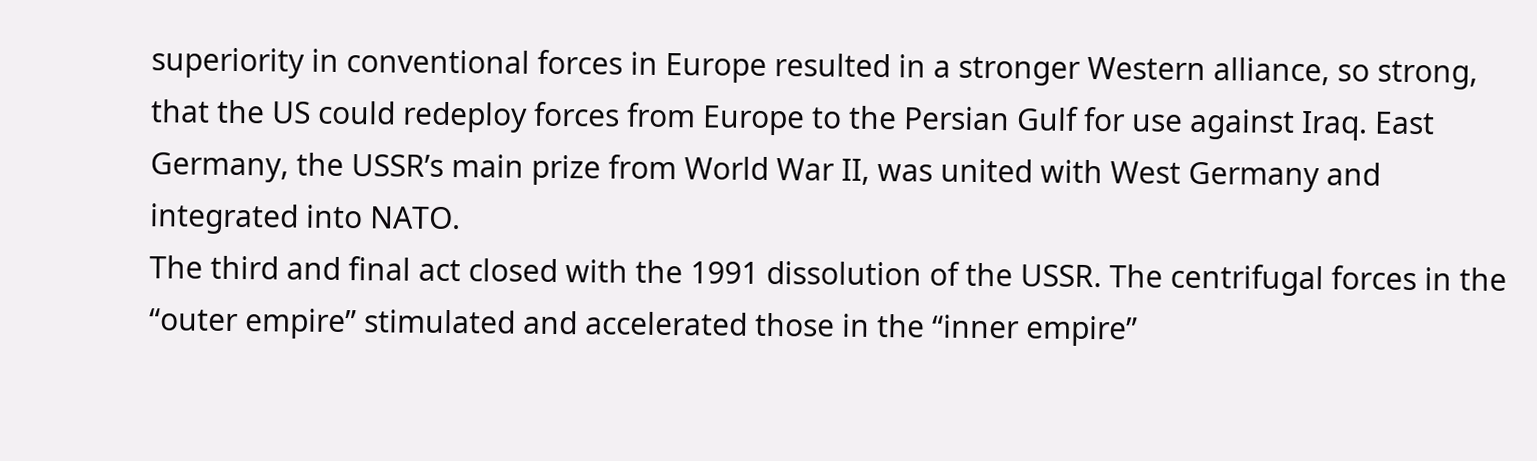superiority in conventional forces in Europe resulted in a stronger Western alliance, so strong, that the US could redeploy forces from Europe to the Persian Gulf for use against Iraq. East Germany, the USSR’s main prize from World War II, was united with West Germany and integrated into NATO.
The third and final act closed with the 1991 dissolution of the USSR. The centrifugal forces in the “outer empire” stimulated and accelerated those in the “inner empire”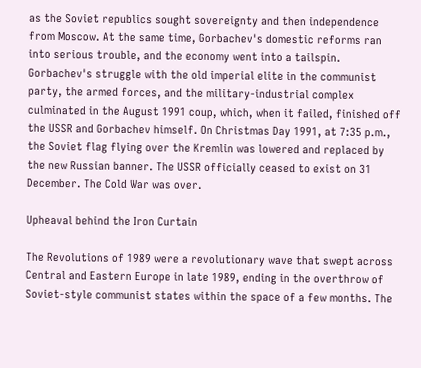as the Soviet republics sought sovereignty and then independence from Moscow. At the same time, Gorbachev's domestic reforms ran into serious trouble, and the economy went into a tailspin. Gorbachev's struggle with the old imperial elite in the communist party, the armed forces, and the military-industrial complex culminated in the August 1991 coup, which, when it failed, finished off the USSR and Gorbachev himself. On Christmas Day 1991, at 7:35 p.m., the Soviet flag flying over the Kremlin was lowered and replaced by the new Russian banner. The USSR officially ceased to exist on 31 December. The Cold War was over.

Upheaval behind the Iron Curtain

The Revolutions of 1989 were a revolutionary wave that swept across Central and Eastern Europe in late 1989, ending in the overthrow of Soviet-style communist states within the space of a few months. The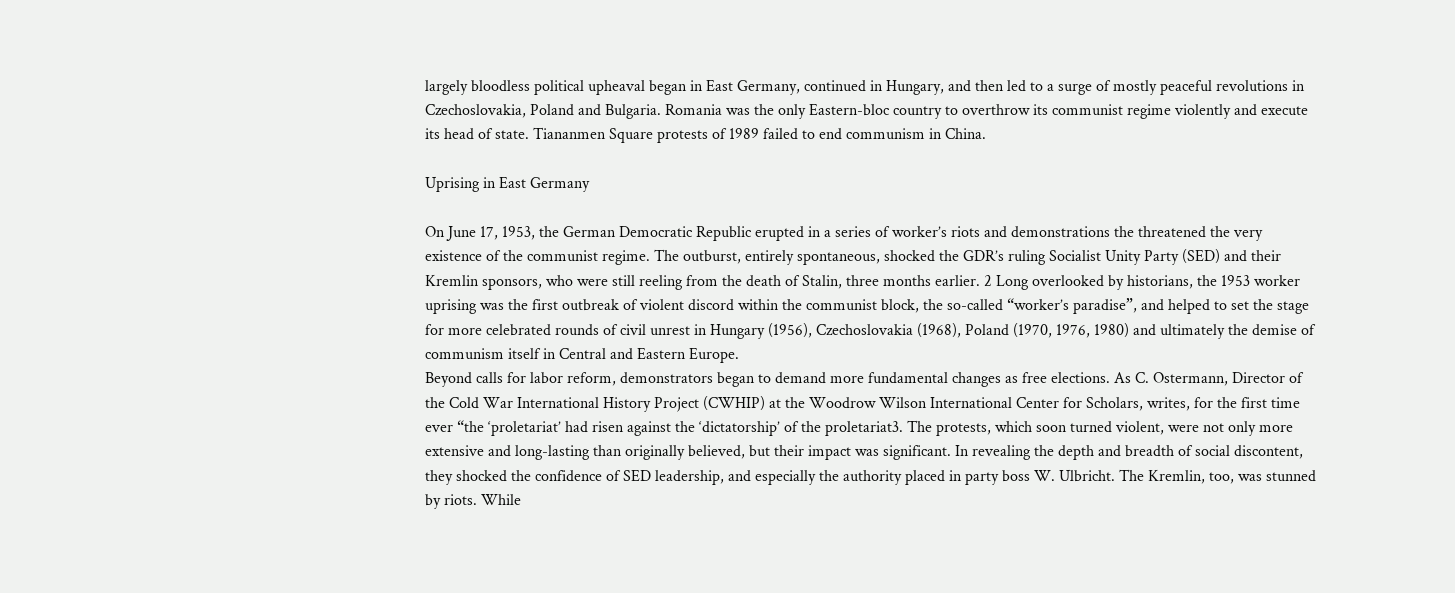largely bloodless political upheaval began in East Germany, continued in Hungary, and then led to a surge of mostly peaceful revolutions in Czechoslovakia, Poland and Bulgaria. Romania was the only Eastern-bloc country to overthrow its communist regime violently and execute its head of state. Tiananmen Square protests of 1989 failed to end communism in China.

Uprising in East Germany

On June 17, 1953, the German Democratic Republic erupted in a series of worker’s riots and demonstrations the threatened the very existence of the communist regime. The outburst, entirely spontaneous, shocked the GDR’s ruling Socialist Unity Party (SED) and their Kremlin sponsors, who were still reeling from the death of Stalin, three months earlier. 2 Long overlooked by historians, the 1953 worker uprising was the first outbreak of violent discord within the communist block, the so-called “worker’s paradise”, and helped to set the stage for more celebrated rounds of civil unrest in Hungary (1956), Czechoslovakia (1968), Poland (1970, 1976, 1980) and ultimately the demise of communism itself in Central and Eastern Europe.
Beyond calls for labor reform, demonstrators began to demand more fundamental changes as free elections. As C. Ostermann, Director of the Cold War International History Project (CWHIP) at the Woodrow Wilson International Center for Scholars, writes, for the first time ever “the ‘proletariat’ had risen against the ‘dictatorship’ of the proletariat3. The protests, which soon turned violent, were not only more extensive and long-lasting than originally believed, but their impact was significant. In revealing the depth and breadth of social discontent, they shocked the confidence of SED leadership, and especially the authority placed in party boss W. Ulbricht. The Kremlin, too, was stunned by riots. While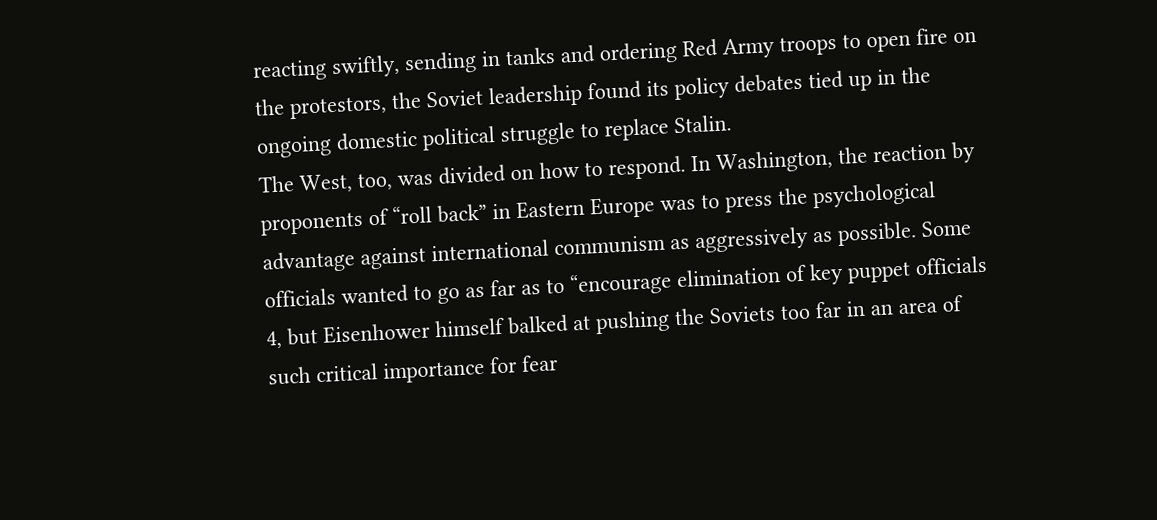reacting swiftly, sending in tanks and ordering Red Army troops to open fire on the protestors, the Soviet leadership found its policy debates tied up in the ongoing domestic political struggle to replace Stalin.
The West, too, was divided on how to respond. In Washington, the reaction by proponents of “roll back” in Eastern Europe was to press the psychological advantage against international communism as aggressively as possible. Some officials wanted to go as far as to “encourage elimination of key puppet officials 4, but Eisenhower himself balked at pushing the Soviets too far in an area of such critical importance for fear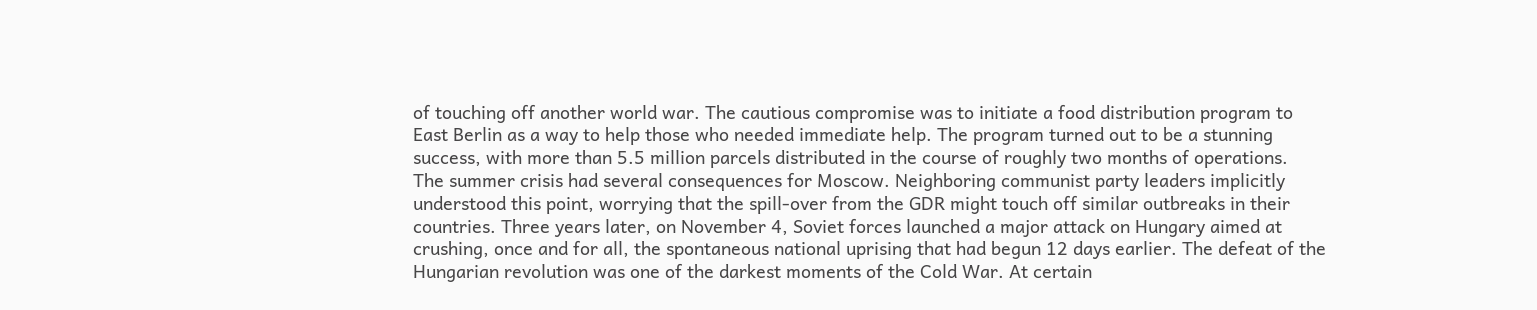of touching off another world war. The cautious compromise was to initiate a food distribution program to East Berlin as a way to help those who needed immediate help. The program turned out to be a stunning success, with more than 5.5 million parcels distributed in the course of roughly two months of operations.
The summer crisis had several consequences for Moscow. Neighboring communist party leaders implicitly understood this point, worrying that the spill-over from the GDR might touch off similar outbreaks in their countries. Three years later, on November 4, Soviet forces launched a major attack on Hungary aimed at crushing, once and for all, the spontaneous national uprising that had begun 12 days earlier. The defeat of the Hungarian revolution was one of the darkest moments of the Cold War. At certain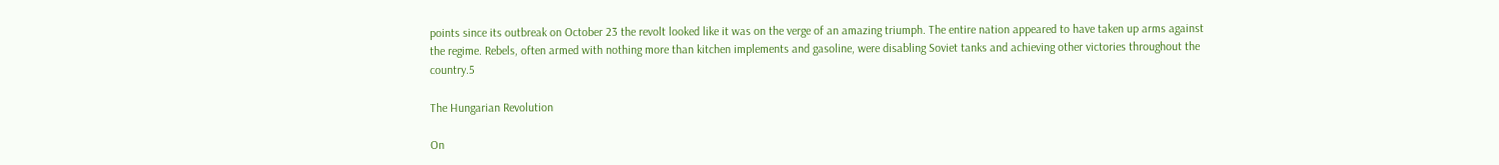points since its outbreak on October 23 the revolt looked like it was on the verge of an amazing triumph. The entire nation appeared to have taken up arms against the regime. Rebels, often armed with nothing more than kitchen implements and gasoline, were disabling Soviet tanks and achieving other victories throughout the country.5

The Hungarian Revolution

On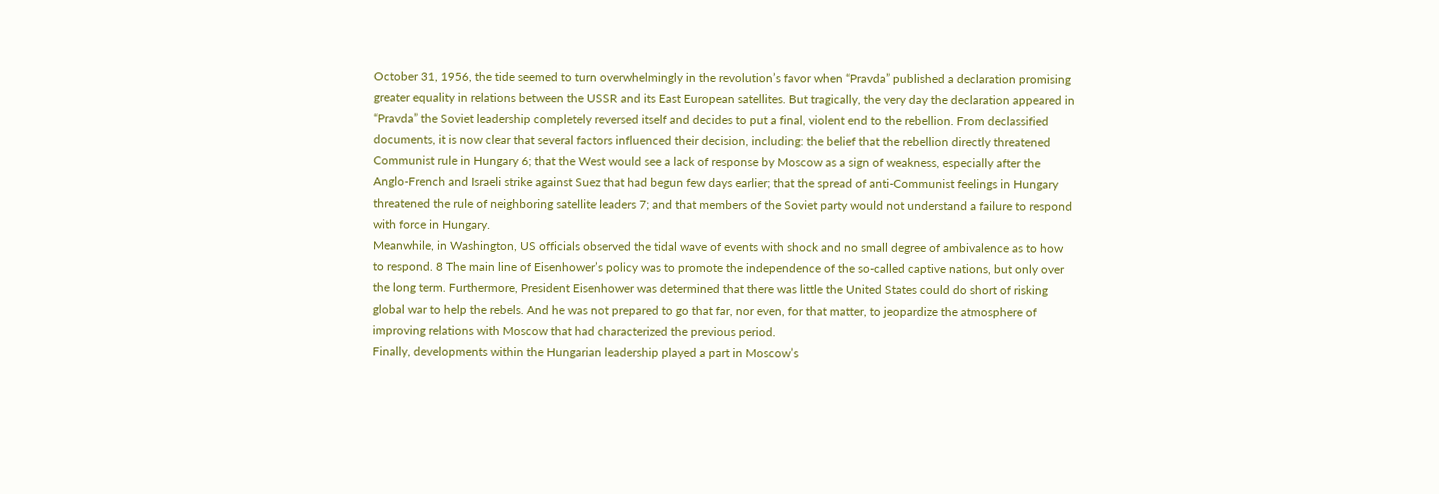October 31, 1956, the tide seemed to turn overwhelmingly in the revolution’s favor when “Pravda” published a declaration promising greater equality in relations between the USSR and its East European satellites. But tragically, the very day the declaration appeared in “Pravda” the Soviet leadership completely reversed itself and decides to put a final, violent end to the rebellion. From declassified documents, it is now clear that several factors influenced their decision, including: the belief that the rebellion directly threatened Communist rule in Hungary 6; that the West would see a lack of response by Moscow as a sign of weakness, especially after the Anglo-French and Israeli strike against Suez that had begun few days earlier; that the spread of anti-Communist feelings in Hungary threatened the rule of neighboring satellite leaders 7; and that members of the Soviet party would not understand a failure to respond with force in Hungary.
Meanwhile, in Washington, US officials observed the tidal wave of events with shock and no small degree of ambivalence as to how to respond. 8 The main line of Eisenhower’s policy was to promote the independence of the so-called captive nations, but only over the long term. Furthermore, President Eisenhower was determined that there was little the United States could do short of risking global war to help the rebels. And he was not prepared to go that far, nor even, for that matter, to jeopardize the atmosphere of improving relations with Moscow that had characterized the previous period.
Finally, developments within the Hungarian leadership played a part in Moscow’s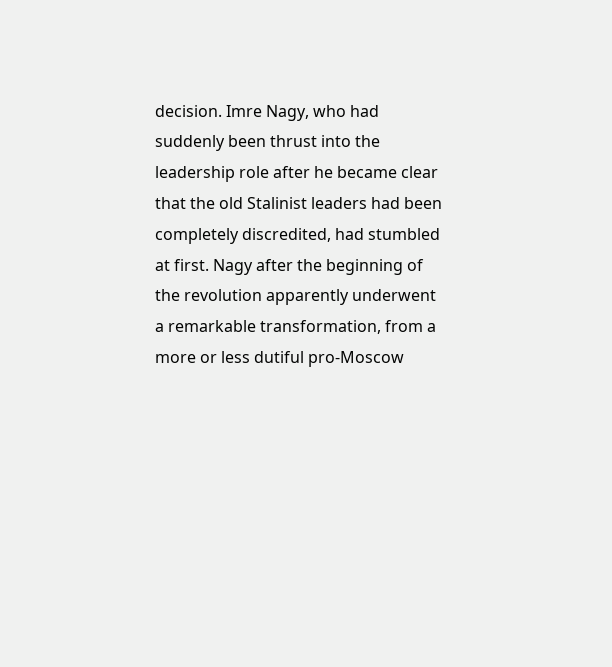decision. Imre Nagy, who had suddenly been thrust into the leadership role after he became clear that the old Stalinist leaders had been completely discredited, had stumbled at first. Nagy after the beginning of the revolution apparently underwent a remarkable transformation, from a more or less dutiful pro-Moscow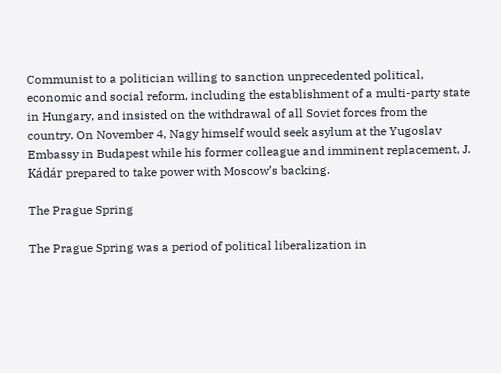Communist to a politician willing to sanction unprecedented political, economic and social reform, including the establishment of a multi-party state in Hungary, and insisted on the withdrawal of all Soviet forces from the country. On November 4, Nagy himself would seek asylum at the Yugoslav Embassy in Budapest while his former colleague and imminent replacement, J. Kádár prepared to take power with Moscow’s backing.

The Prague Spring

The Prague Spring was a period of political liberalization in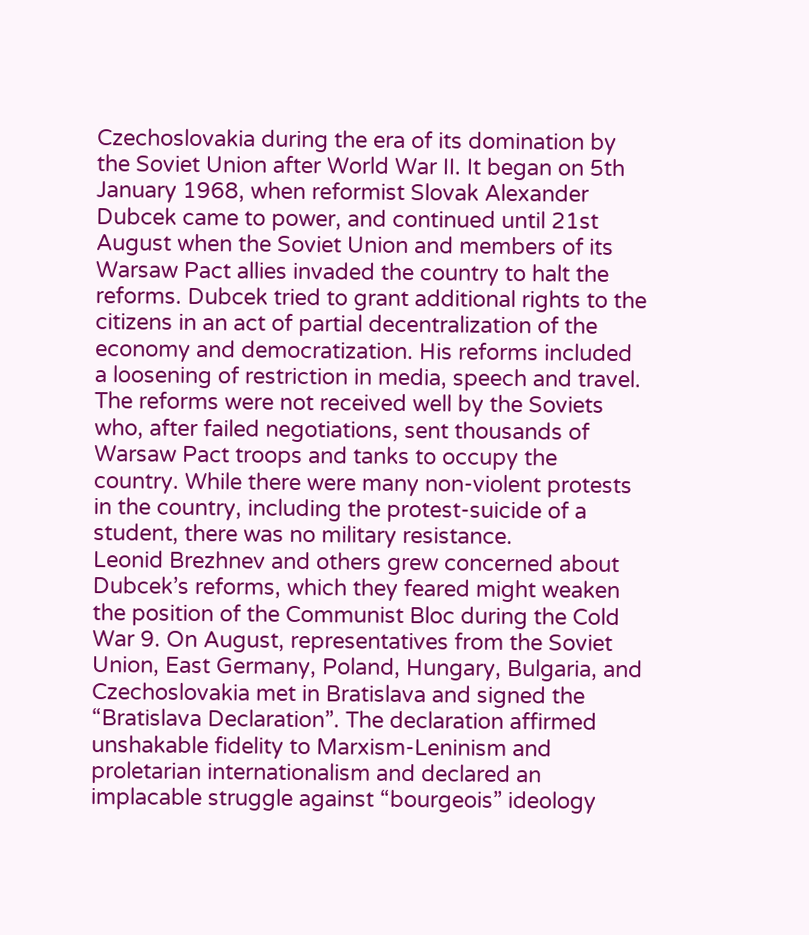Czechoslovakia during the era of its domination by the Soviet Union after World War II. It began on 5th January 1968, when reformist Slovak Alexander Dubcek came to power, and continued until 21st August when the Soviet Union and members of its Warsaw Pact allies invaded the country to halt the reforms. Dubcek tried to grant additional rights to the citizens in an act of partial decentralization of the economy and democratization. His reforms included a loosening of restriction in media, speech and travel. The reforms were not received well by the Soviets who, after failed negotiations, sent thousands of Warsaw Pact troops and tanks to occupy the country. While there were many non-violent protests in the country, including the protest-suicide of a student, there was no military resistance.
Leonid Brezhnev and others grew concerned about Dubcek’s reforms, which they feared might weaken the position of the Communist Bloc during the Cold War 9. On August, representatives from the Soviet Union, East Germany, Poland, Hungary, Bulgaria, and Czechoslovakia met in Bratislava and signed the “Bratislava Declaration”. The declaration affirmed unshakable fidelity to Marxism-Leninism and proletarian internationalism and declared an implacable struggle against “bourgeois” ideology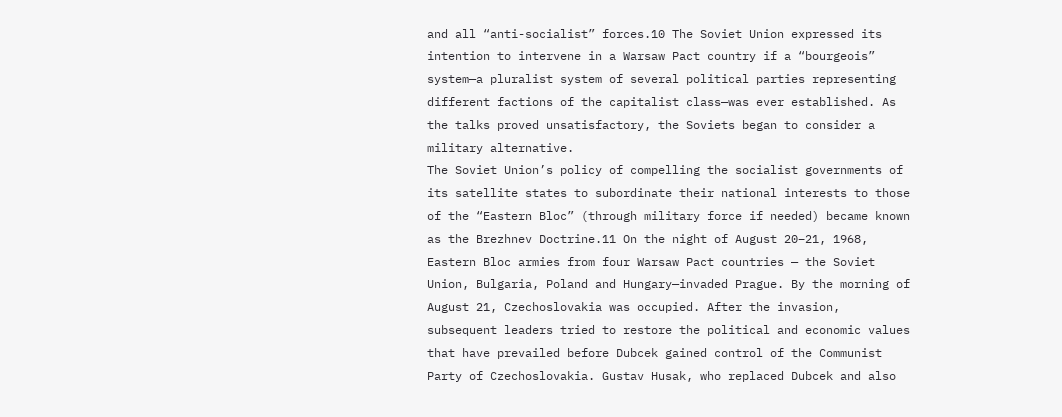and all “anti-socialist” forces.10 The Soviet Union expressed its intention to intervene in a Warsaw Pact country if a “bourgeois” system—a pluralist system of several political parties representing different factions of the capitalist class—was ever established. As the talks proved unsatisfactory, the Soviets began to consider a military alternative.
The Soviet Union’s policy of compelling the socialist governments of its satellite states to subordinate their national interests to those of the “Eastern Bloc” (through military force if needed) became known as the Brezhnev Doctrine.11 On the night of August 20–21, 1968, Eastern Bloc armies from four Warsaw Pact countries — the Soviet Union, Bulgaria, Poland and Hungary—invaded Prague. By the morning of August 21, Czechoslovakia was occupied. After the invasion, subsequent leaders tried to restore the political and economic values that have prevailed before Dubcek gained control of the Communist Party of Czechoslovakia. Gustav Husak, who replaced Dubcek and also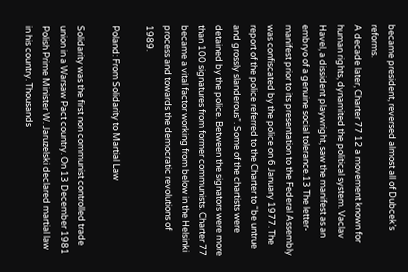became president, reversed almost all of Dubcek’s reforms.
A decade later, Charter 77 12 a movement known for human rights, dynamited the political system. Vaclav Havel, a dissident playwright, saw the manifest as an embryo of a genuine social tolerance.13 The letter-manifest prior to its presentation to the Federal Assembly was confiscated by the police on 6 January 1977. The report of the police referred to the Charter to “be untrue and grossly slanderous”. Some of the chartists were detained by the police. Between the signators were more than 100 signatures from former communists. Charter 77 became a vital factor working from below in the Helsinki process and towards the democratic revolutions of 1989.

Poland: From Solidarity to Martial Law

Solidarity was the first non communist controlled trade union in a Warsaw Pact country. On 13 December 1981 Polish Prime Minister W. Jaruzelski declared martial law in his country. Thousands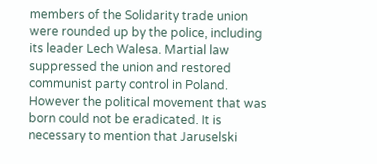members of the Solidarity trade union were rounded up by the police, including its leader Lech Walesa. Martial law suppressed the union and restored communist party control in Poland. However the political movement that was born could not be eradicated. It is necessary to mention that Jaruselski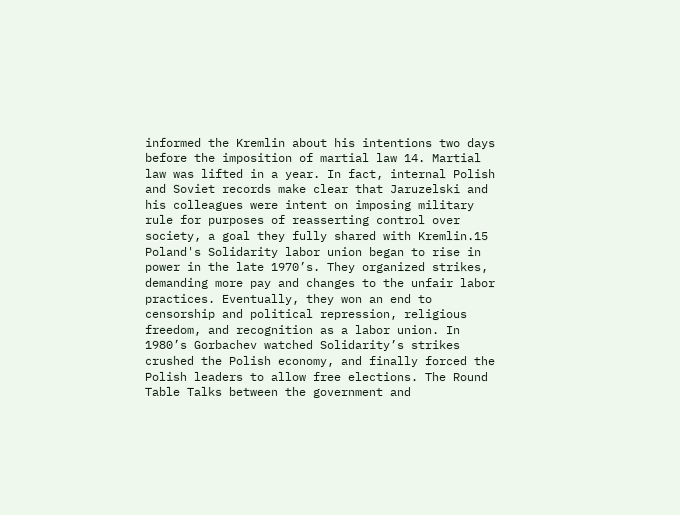informed the Kremlin about his intentions two days before the imposition of martial law 14. Martial law was lifted in a year. In fact, internal Polish and Soviet records make clear that Jaruzelski and his colleagues were intent on imposing military rule for purposes of reasserting control over society, a goal they fully shared with Kremlin.15
Poland's Solidarity labor union began to rise in power in the late 1970’s. They organized strikes, demanding more pay and changes to the unfair labor practices. Eventually, they won an end to censorship and political repression, religious freedom, and recognition as a labor union. In 1980’s Gorbachev watched Solidarity’s strikes crushed the Polish economy, and finally forced the Polish leaders to allow free elections. The Round Table Talks between the government and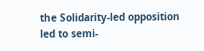the Solidarity-led opposition led to semi-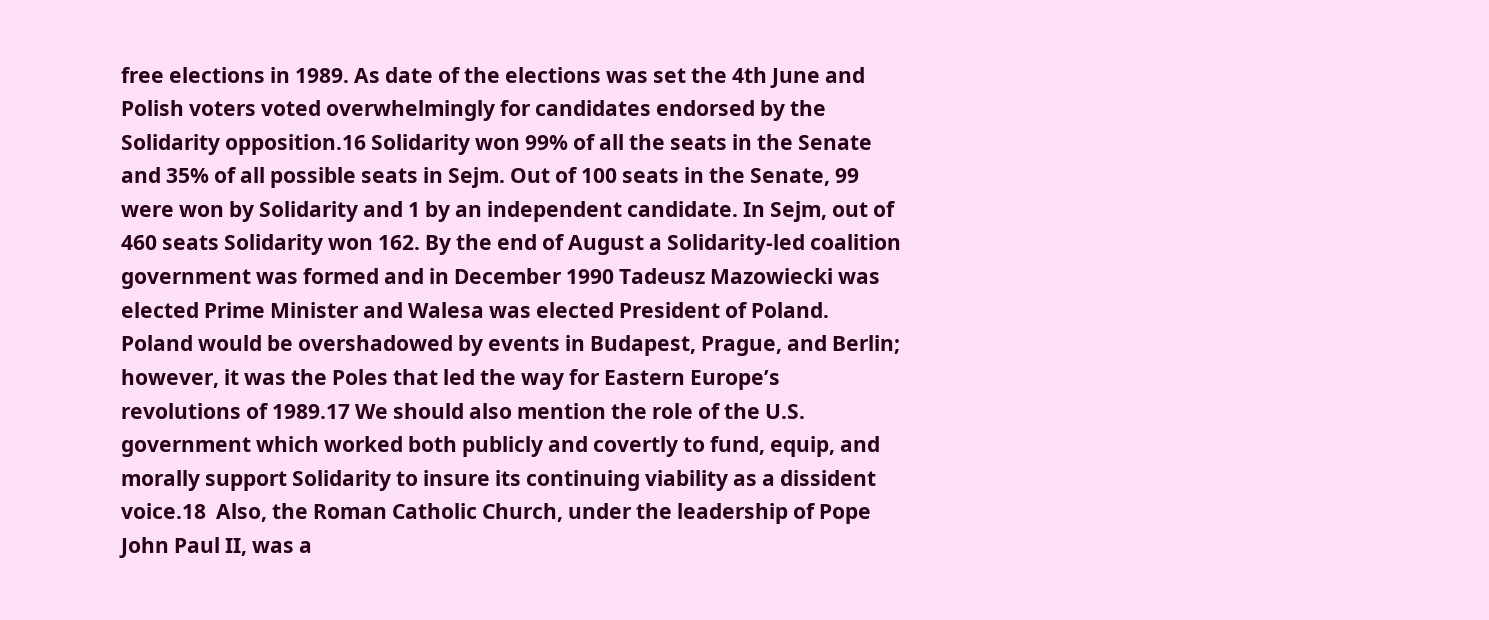free elections in 1989. As date of the elections was set the 4th June and Polish voters voted overwhelmingly for candidates endorsed by the Solidarity opposition.16 Solidarity won 99% of all the seats in the Senate and 35% of all possible seats in Sejm. Out of 100 seats in the Senate, 99 were won by Solidarity and 1 by an independent candidate. In Sejm, out of 460 seats Solidarity won 162. By the end of August a Solidarity-led coalition government was formed and in December 1990 Tadeusz Mazowiecki was elected Prime Minister and Walesa was elected President of Poland.
Poland would be overshadowed by events in Budapest, Prague, and Berlin; however, it was the Poles that led the way for Eastern Europe’s revolutions of 1989.17 We should also mention the role of the U.S. government which worked both publicly and covertly to fund, equip, and morally support Solidarity to insure its continuing viability as a dissident voice.18  Also, the Roman Catholic Church, under the leadership of Pope John Paul II, was a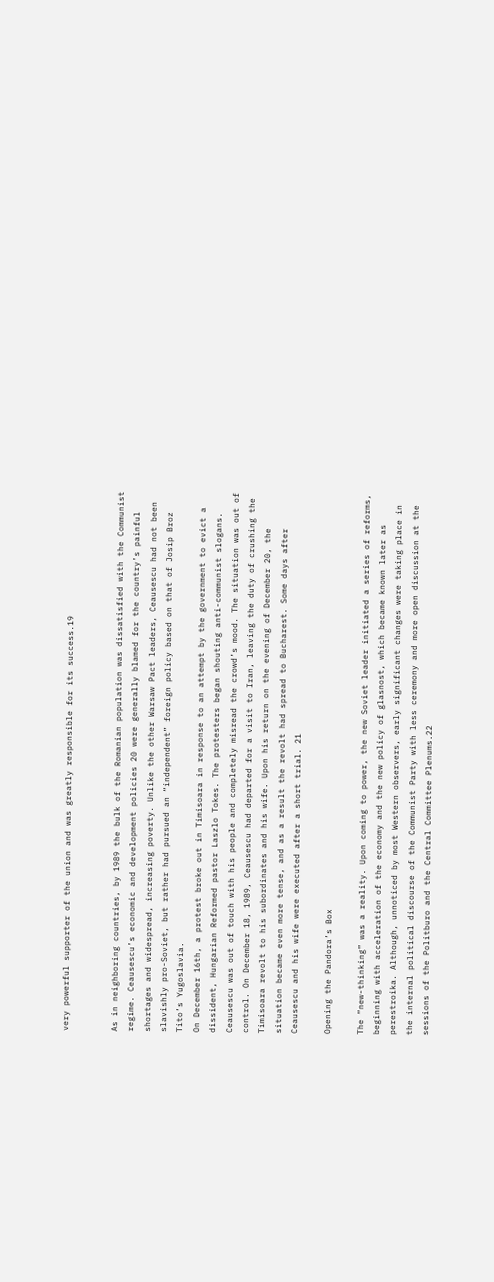very powerful supporter of the union and was greatly responsible for its success.19


As in neighboring countries, by 1989 the bulk of the Romanian population was dissatisfied with the Communist regime. Ceausescu’s economic and development policies 20 were generally blamed for the country’s painful shortages and widespread, increasing poverty. Unlike the other Warsaw Pact leaders, Ceausescu had not been slavishly pro-Soviet, but rather had pursued an “independent” foreign policy based on that of Josip Broz Tito’s Yugoslavia.
On December 16th, a protest broke out in Timisoara in response to an attempt by the government to evict a dissident, Hungarian Reformed pastor Laszlo Tokes. The protesters began shouting anti-communist slogans. Ceausescu was out of touch with his people and completely misread the crowd’s mood. The situation was out of control. On December 18, 1989, Ceausescu had departed for a visit to Iran, leaving the duty of crushing the Timisoara revolt to his subordinates and his wife. Upon his return on the evening of December 20, the situation became even more tense, and as a result the revolt had spread to Bucharest. Some days after Ceausescu and his wife were executed after a short trial. 21

Opening the Pandora’s Box

The “new-thinking” was a reality. Upon coming to power, the new Soviet leader initiated a series of reforms, beginning with acceleration of the economy and the new policy of glasnost, which became known later as perestroika. Although, unnoticed by most Western observers, early significant changes were taking place in the internal political discourse of the Communist Party with less ceremony and more open discussion at the sessions of the Politburo and the Central Committee Plenums.22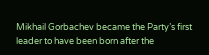Mikhail Gorbachev became the Party’s first leader to have been born after the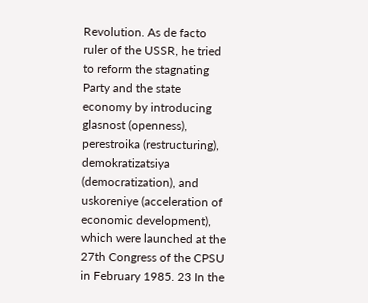Revolution. As de facto ruler of the USSR, he tried to reform the stagnating Party and the state economy by introducing glasnost (openness), perestroika (restructuring), demokratizatsiya (democratization), and uskoreniye (acceleration of economic development), which were launched at the 27th Congress of the CPSU in February 1985. 23 In the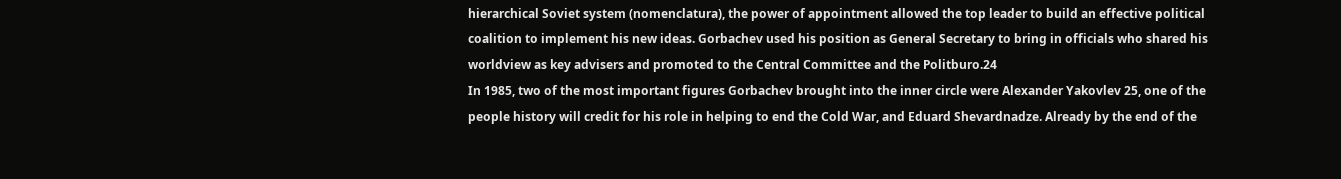hierarchical Soviet system (nomenclatura), the power of appointment allowed the top leader to build an effective political coalition to implement his new ideas. Gorbachev used his position as General Secretary to bring in officials who shared his worldview as key advisers and promoted to the Central Committee and the Politburo.24
In 1985, two of the most important figures Gorbachev brought into the inner circle were Alexander Yakovlev 25, one of the people history will credit for his role in helping to end the Cold War, and Eduard Shevardnadze. Already by the end of the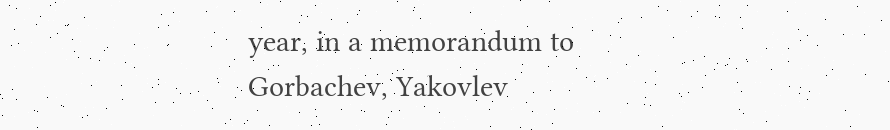year, in a memorandum to Gorbachev, Yakovlev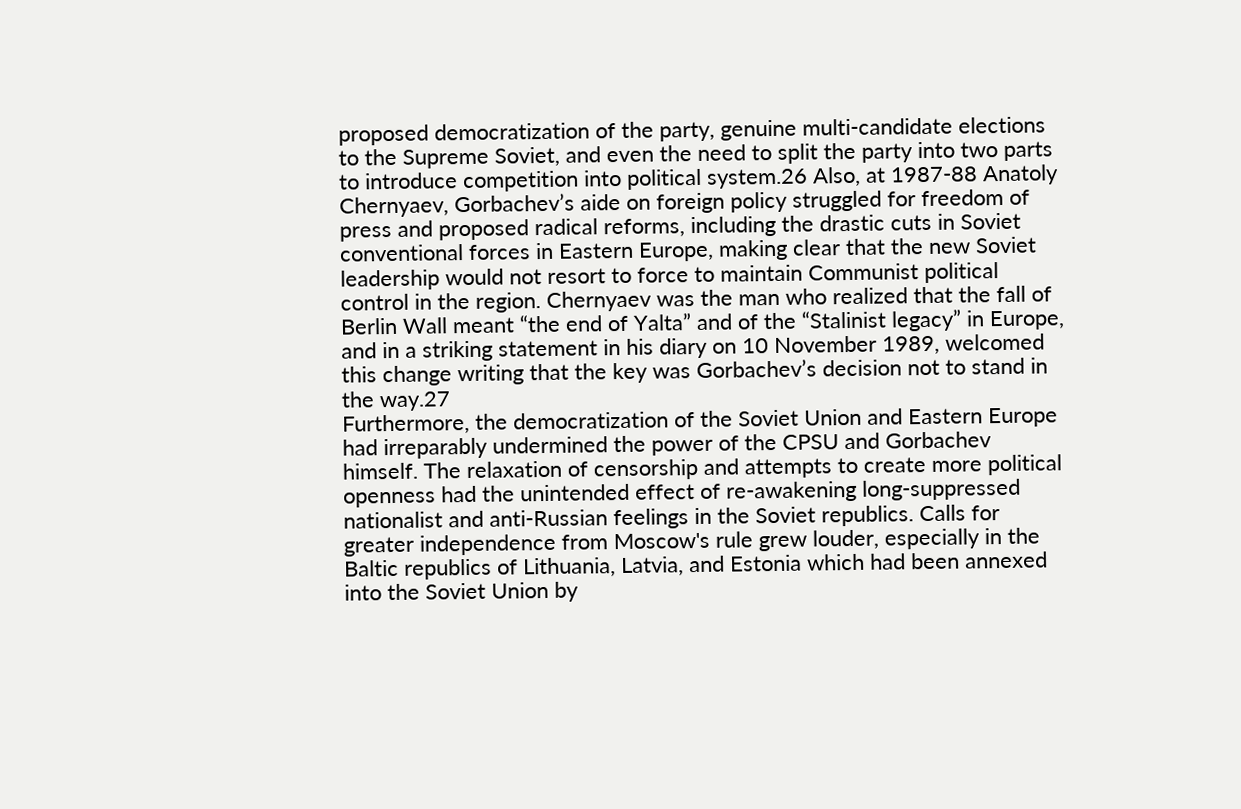proposed democratization of the party, genuine multi-candidate elections to the Supreme Soviet, and even the need to split the party into two parts to introduce competition into political system.26 Also, at 1987-88 Anatoly Chernyaev, Gorbachev’s aide on foreign policy struggled for freedom of press and proposed radical reforms, including the drastic cuts in Soviet conventional forces in Eastern Europe, making clear that the new Soviet leadership would not resort to force to maintain Communist political control in the region. Chernyaev was the man who realized that the fall of Berlin Wall meant “the end of Yalta” and of the “Stalinist legacy” in Europe, and in a striking statement in his diary on 10 November 1989, welcomed this change writing that the key was Gorbachev’s decision not to stand in the way.27
Furthermore, the democratization of the Soviet Union and Eastern Europe had irreparably undermined the power of the CPSU and Gorbachev himself. The relaxation of censorship and attempts to create more political openness had the unintended effect of re-awakening long-suppressed nationalist and anti-Russian feelings in the Soviet republics. Calls for greater independence from Moscow's rule grew louder, especially in the Baltic republics of Lithuania, Latvia, and Estonia which had been annexed into the Soviet Union by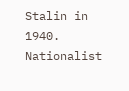Stalin in 1940. Nationalist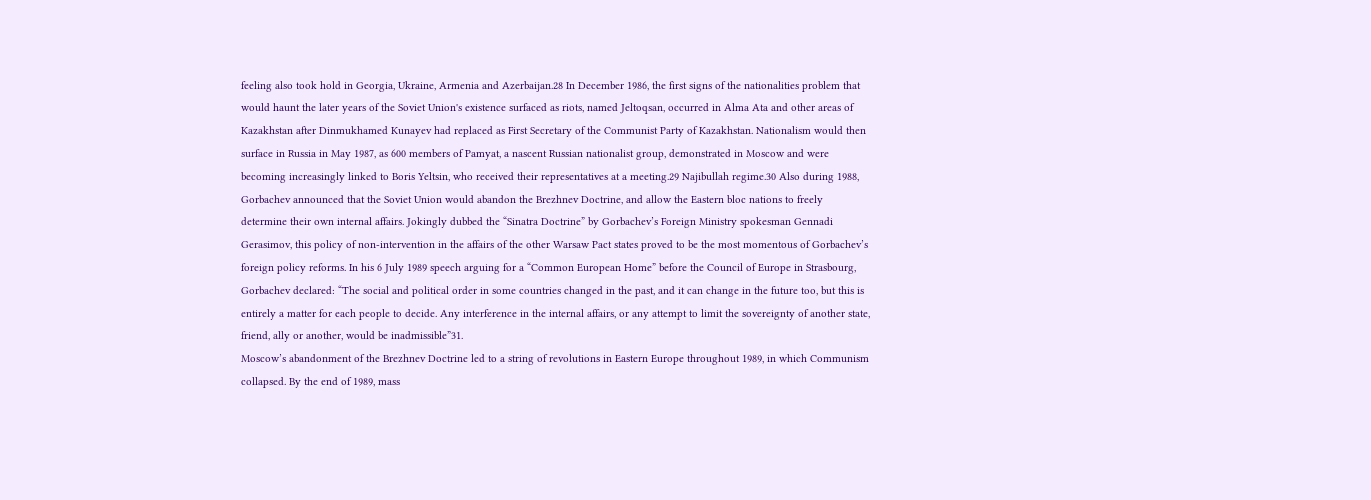feeling also took hold in Georgia, Ukraine, Armenia and Azerbaijan.28 In December 1986, the first signs of the nationalities problem that would haunt the later years of the Soviet Union's existence surfaced as riots, named Jeltoqsan, occurred in Alma Ata and other areas of Kazakhstan after Dinmukhamed Kunayev had replaced as First Secretary of the Communist Party of Kazakhstan. Nationalism would then surface in Russia in May 1987, as 600 members of Pamyat, a nascent Russian nationalist group, demonstrated in Moscow and were becoming increasingly linked to Boris Yeltsin, who received their representatives at a meeting.29 Najibullah regime.30 Also during 1988, Gorbachev announced that the Soviet Union would abandon the Brezhnev Doctrine, and allow the Eastern bloc nations to freely determine their own internal affairs. Jokingly dubbed the “Sinatra Doctrine” by Gorbachev’s Foreign Ministry spokesman Gennadi Gerasimov, this policy of non-intervention in the affairs of the other Warsaw Pact states proved to be the most momentous of Gorbachev’s foreign policy reforms. In his 6 July 1989 speech arguing for a “Common European Home” before the Council of Europe in Strasbourg, Gorbachev declared: “The social and political order in some countries changed in the past, and it can change in the future too, but this is entirely a matter for each people to decide. Any interference in the internal affairs, or any attempt to limit the sovereignty of another state, friend, ally or another, would be inadmissible”31.
Moscow’s abandonment of the Brezhnev Doctrine led to a string of revolutions in Eastern Europe throughout 1989, in which Communism collapsed. By the end of 1989, mass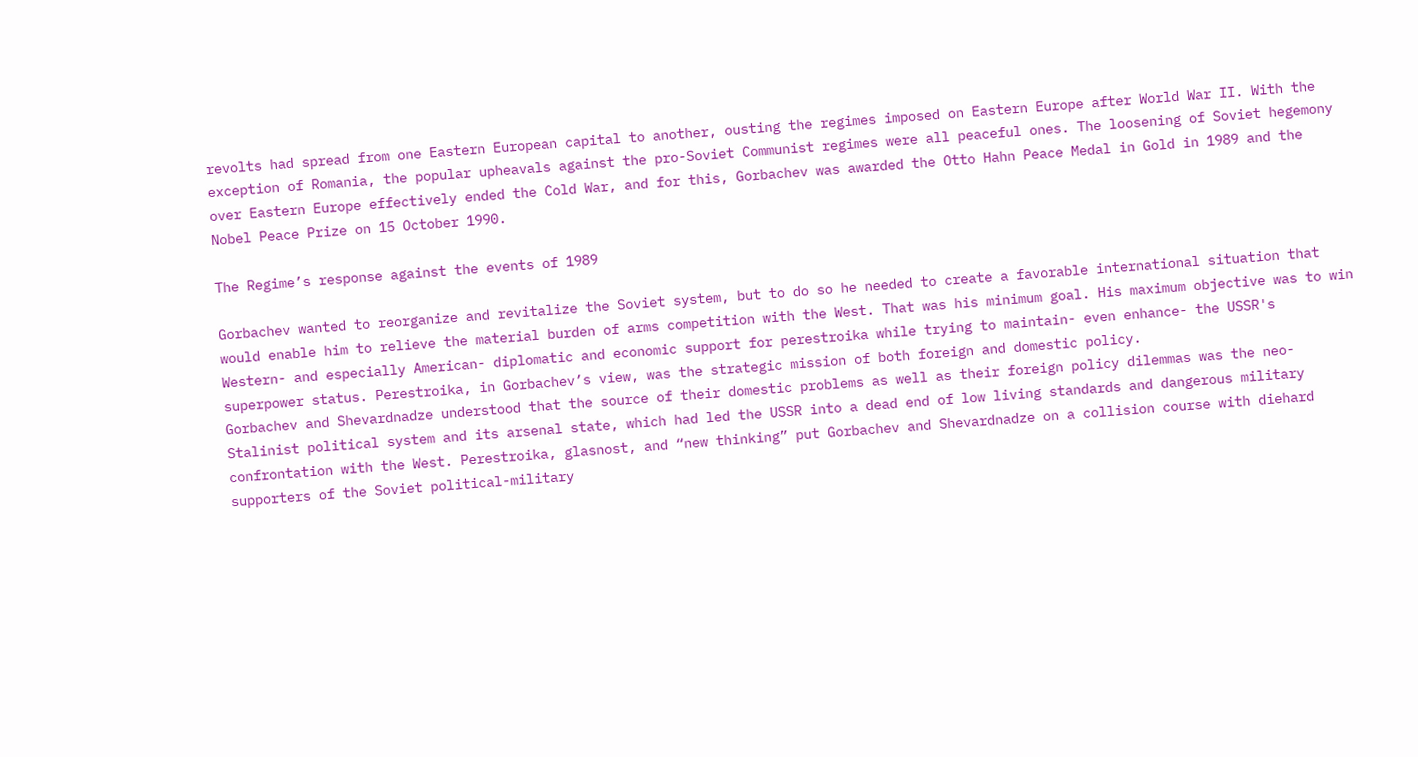revolts had spread from one Eastern European capital to another, ousting the regimes imposed on Eastern Europe after World War II. With the exception of Romania, the popular upheavals against the pro-Soviet Communist regimes were all peaceful ones. The loosening of Soviet hegemony over Eastern Europe effectively ended the Cold War, and for this, Gorbachev was awarded the Otto Hahn Peace Medal in Gold in 1989 and the Nobel Peace Prize on 15 October 1990.

The Regime’s response against the events of 1989

Gorbachev wanted to reorganize and revitalize the Soviet system, but to do so he needed to create a favorable international situation that would enable him to relieve the material burden of arms competition with the West. That was his minimum goal. His maximum objective was to win Western- and especially American- diplomatic and economic support for perestroika while trying to maintain- even enhance- the USSR's superpower status. Perestroika, in Gorbachev’s view, was the strategic mission of both foreign and domestic policy.
Gorbachev and Shevardnadze understood that the source of their domestic problems as well as their foreign policy dilemmas was the neo-Stalinist political system and its arsenal state, which had led the USSR into a dead end of low living standards and dangerous military confrontation with the West. Perestroika, glasnost, and “new thinking” put Gorbachev and Shevardnadze on a collision course with diehard supporters of the Soviet political-military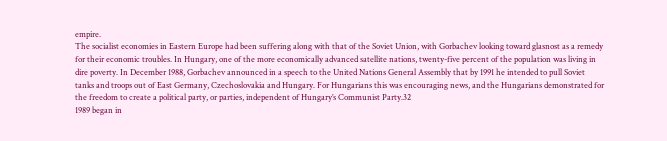empire.
The socialist economies in Eastern Europe had been suffering along with that of the Soviet Union, with Gorbachev looking toward glasnost as a remedy for their economic troubles. In Hungary, one of the more economically advanced satellite nations, twenty-five percent of the population was living in dire poverty. In December 1988, Gorbachev announced in a speech to the United Nations General Assembly that by 1991 he intended to pull Soviet tanks and troops out of East Germany, Czechoslovakia and Hungary. For Hungarians this was encouraging news, and the Hungarians demonstrated for the freedom to create a political party, or parties, independent of Hungary’s Communist Party.32
1989 began in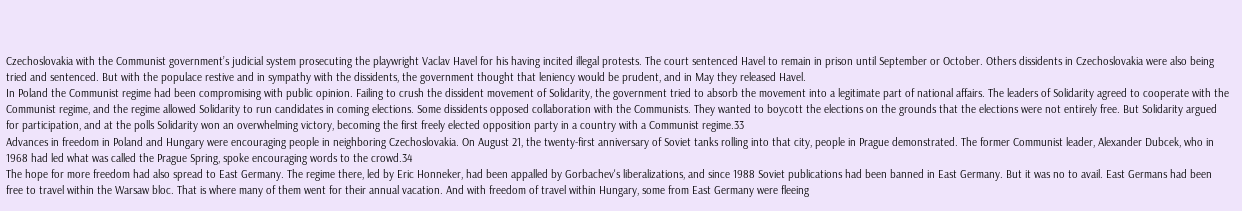Czechoslovakia with the Communist government’s judicial system prosecuting the playwright Vaclav Havel for his having incited illegal protests. The court sentenced Havel to remain in prison until September or October. Others dissidents in Czechoslovakia were also being tried and sentenced. But with the populace restive and in sympathy with the dissidents, the government thought that leniency would be prudent, and in May they released Havel.
In Poland the Communist regime had been compromising with public opinion. Failing to crush the dissident movement of Solidarity, the government tried to absorb the movement into a legitimate part of national affairs. The leaders of Solidarity agreed to cooperate with the Communist regime, and the regime allowed Solidarity to run candidates in coming elections. Some dissidents opposed collaboration with the Communists. They wanted to boycott the elections on the grounds that the elections were not entirely free. But Solidarity argued for participation, and at the polls Solidarity won an overwhelming victory, becoming the first freely elected opposition party in a country with a Communist regime.33
Advances in freedom in Poland and Hungary were encouraging people in neighboring Czechoslovakia. On August 21, the twenty-first anniversary of Soviet tanks rolling into that city, people in Prague demonstrated. The former Communist leader, Alexander Dubcek, who in 1968 had led what was called the Prague Spring, spoke encouraging words to the crowd.34
The hope for more freedom had also spread to East Germany. The regime there, led by Eric Honneker, had been appalled by Gorbachev's liberalizations, and since 1988 Soviet publications had been banned in East Germany. But it was no to avail. East Germans had been free to travel within the Warsaw bloc. That is where many of them went for their annual vacation. And with freedom of travel within Hungary, some from East Germany were fleeing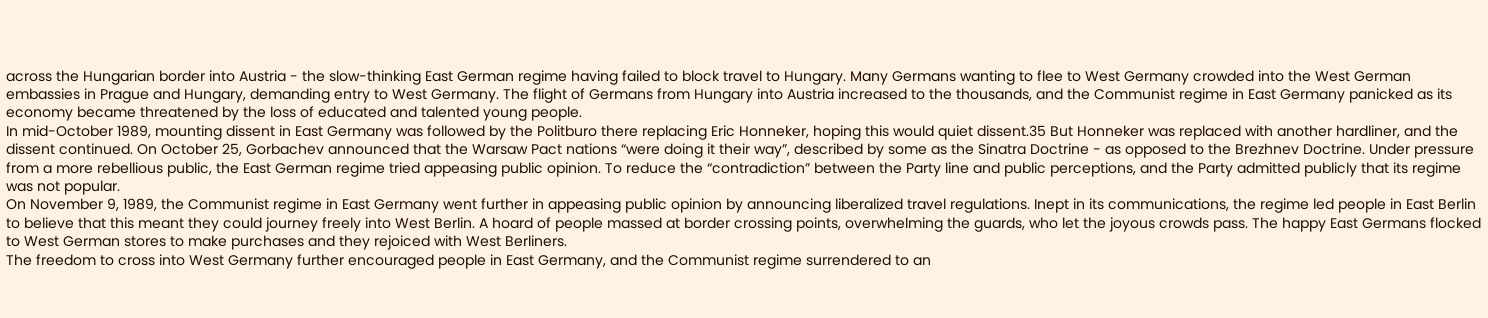across the Hungarian border into Austria - the slow-thinking East German regime having failed to block travel to Hungary. Many Germans wanting to flee to West Germany crowded into the West German embassies in Prague and Hungary, demanding entry to West Germany. The flight of Germans from Hungary into Austria increased to the thousands, and the Communist regime in East Germany panicked as its economy became threatened by the loss of educated and talented young people.
In mid-October 1989, mounting dissent in East Germany was followed by the Politburo there replacing Eric Honneker, hoping this would quiet dissent.35 But Honneker was replaced with another hardliner, and the dissent continued. On October 25, Gorbachev announced that the Warsaw Pact nations “were doing it their way”, described by some as the Sinatra Doctrine - as opposed to the Brezhnev Doctrine. Under pressure from a more rebellious public, the East German regime tried appeasing public opinion. To reduce the “contradiction” between the Party line and public perceptions, and the Party admitted publicly that its regime was not popular.
On November 9, 1989, the Communist regime in East Germany went further in appeasing public opinion by announcing liberalized travel regulations. Inept in its communications, the regime led people in East Berlin to believe that this meant they could journey freely into West Berlin. A hoard of people massed at border crossing points, overwhelming the guards, who let the joyous crowds pass. The happy East Germans flocked to West German stores to make purchases and they rejoiced with West Berliners.
The freedom to cross into West Germany further encouraged people in East Germany, and the Communist regime surrendered to an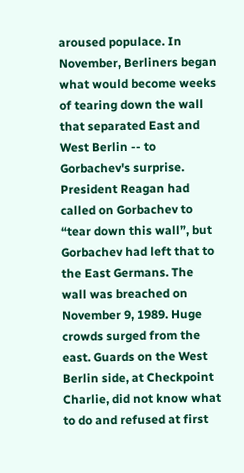aroused populace. In November, Berliners began what would become weeks of tearing down the wall that separated East and West Berlin -- to Gorbachev's surprise. President Reagan had called on Gorbachev to “tear down this wall”, but Gorbachev had left that to the East Germans. The wall was breached on November 9, 1989. Huge crowds surged from the east. Guards on the West Berlin side, at Checkpoint Charlie, did not know what to do and refused at first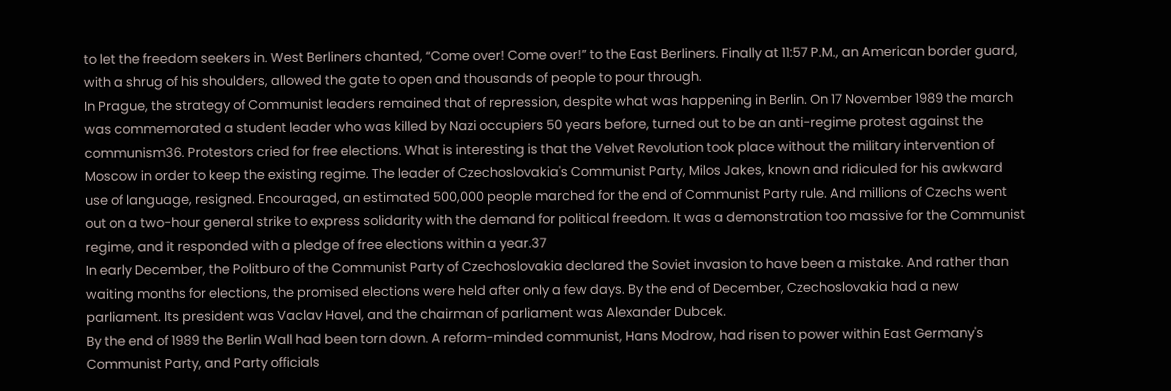to let the freedom seekers in. West Berliners chanted, “Come over! Come over!” to the East Berliners. Finally at 11:57 P.M., an American border guard, with a shrug of his shoulders, allowed the gate to open and thousands of people to pour through.
In Prague, the strategy of Communist leaders remained that of repression, despite what was happening in Berlin. On 17 November 1989 the march was commemorated a student leader who was killed by Nazi occupiers 50 years before, turned out to be an anti-regime protest against the communism36. Protestors cried for free elections. What is interesting is that the Velvet Revolution took place without the military intervention of Moscow in order to keep the existing regime. The leader of Czechoslovakia's Communist Party, Milos Jakes, known and ridiculed for his awkward use of language, resigned. Encouraged, an estimated 500,000 people marched for the end of Communist Party rule. And millions of Czechs went out on a two-hour general strike to express solidarity with the demand for political freedom. It was a demonstration too massive for the Communist regime, and it responded with a pledge of free elections within a year.37
In early December, the Politburo of the Communist Party of Czechoslovakia declared the Soviet invasion to have been a mistake. And rather than waiting months for elections, the promised elections were held after only a few days. By the end of December, Czechoslovakia had a new parliament. Its president was Vaclav Havel, and the chairman of parliament was Alexander Dubcek.
By the end of 1989 the Berlin Wall had been torn down. A reform-minded communist, Hans Modrow, had risen to power within East Germany's Communist Party, and Party officials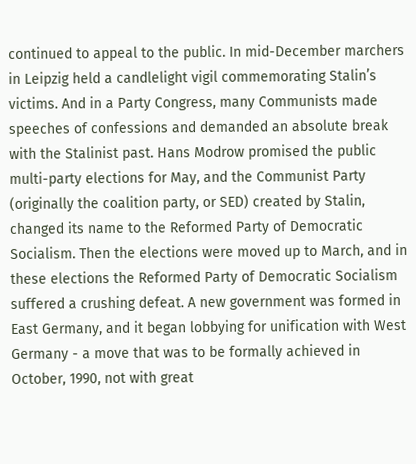continued to appeal to the public. In mid-December marchers in Leipzig held a candlelight vigil commemorating Stalin’s victims. And in a Party Congress, many Communists made speeches of confessions and demanded an absolute break with the Stalinist past. Hans Modrow promised the public multi-party elections for May, and the Communist Party (originally the coalition party, or SED) created by Stalin, changed its name to the Reformed Party of Democratic Socialism. Then the elections were moved up to March, and in these elections the Reformed Party of Democratic Socialism suffered a crushing defeat. A new government was formed in East Germany, and it began lobbying for unification with West Germany - a move that was to be formally achieved in October, 1990, not with great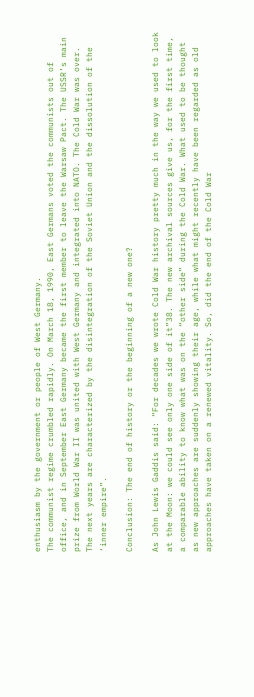enthusiasm by the government or people of West Germany.
The communist regime crumbled rapidly. On March 18, 1990, East Germans voted the communists out of office, and in September East Germany became the first member to leave the Warsaw Pact. The USSR’s main prize from World War II was united with West Germany and integrated into NATO. The Cold War was over. The next years are characterized by the disintegration of the Soviet Union and the dissolution of the ‘inner empire”.

Conclusion: The end of history or the beginning of a new one?

As John Lewis Gaddis said: “For decades we wrote Cold War history pretty much in the way we used to look at the Moon: we could see only one side of it”38. The new archival sources give us, for the first time, a comparable ability to know what was on the “other side” during the Cold War. What used to be thought as new approaches are suddenly showing their age, while what might recently have been regarded as old approaches have taken on a renewed vitality. So, did the end of the Cold War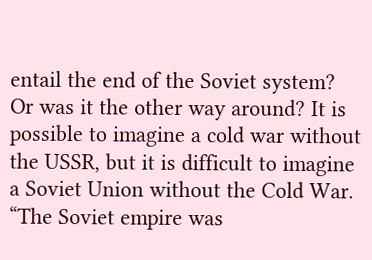entail the end of the Soviet system? Or was it the other way around? It is possible to imagine a cold war without the USSR, but it is difficult to imagine a Soviet Union without the Cold War. “The Soviet empire was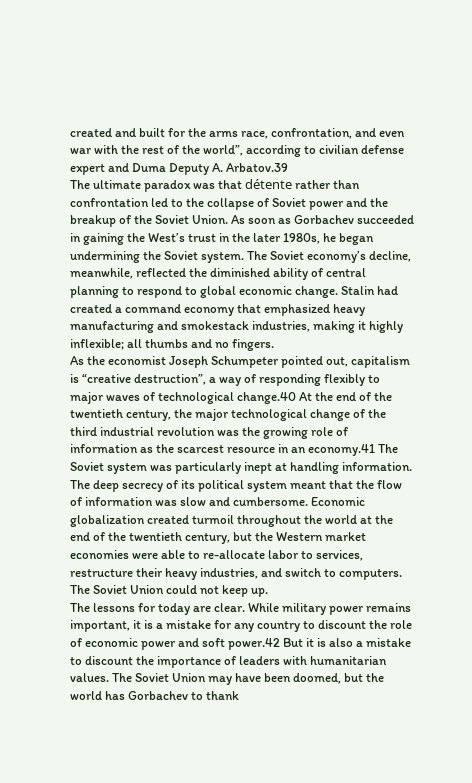created and built for the arms race, confrontation, and even war with the rest of the world”, according to civilian defense expert and Duma Deputy A. Arbatov.39
The ultimate paradox was that détente rather than confrontation led to the collapse of Soviet power and the breakup of the Soviet Union. As soon as Gorbachev succeeded in gaining the West’s trust in the later 1980s, he began undermining the Soviet system. The Soviet economy’s decline, meanwhile, reflected the diminished ability of central planning to respond to global economic change. Stalin had created a command economy that emphasized heavy manufacturing and smokestack industries, making it highly inflexible; all thumbs and no fingers.
As the economist Joseph Schumpeter pointed out, capitalism is “creative destruction”, a way of responding flexibly to major waves of technological change.40 At the end of the twentieth century, the major technological change of the third industrial revolution was the growing role of information as the scarcest resource in an economy.41 The Soviet system was particularly inept at handling information. The deep secrecy of its political system meant that the flow of information was slow and cumbersome. Economic globalization created turmoil throughout the world at the end of the twentieth century, but the Western market economies were able to re-allocate labor to services, restructure their heavy industries, and switch to computers. The Soviet Union could not keep up.
The lessons for today are clear. While military power remains important, it is a mistake for any country to discount the role of economic power and soft power.42 But it is also a mistake to discount the importance of leaders with humanitarian values. The Soviet Union may have been doomed, but the world has Gorbachev to thank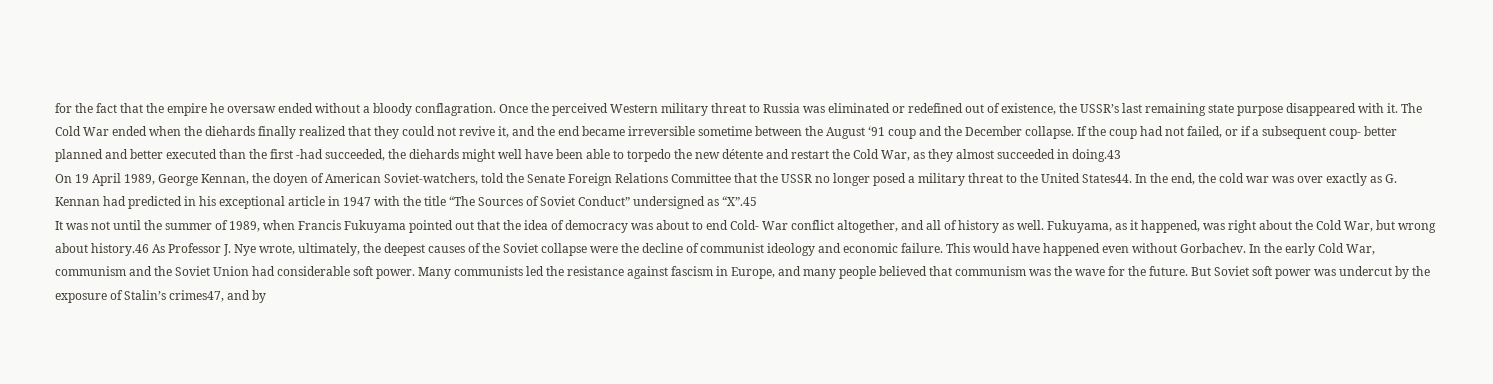for the fact that the empire he oversaw ended without a bloody conflagration. Once the perceived Western military threat to Russia was eliminated or redefined out of existence, the USSR’s last remaining state purpose disappeared with it. The Cold War ended when the diehards finally realized that they could not revive it, and the end became irreversible sometime between the August ‘91 coup and the December collapse. If the coup had not failed, or if a subsequent coup- better planned and better executed than the first -had succeeded, the diehards might well have been able to torpedo the new détente and restart the Cold War, as they almost succeeded in doing.43
On 19 April 1989, George Kennan, the doyen of American Soviet-watchers, told the Senate Foreign Relations Committee that the USSR no longer posed a military threat to the United States44. In the end, the cold war was over exactly as G. Kennan had predicted in his exceptional article in 1947 with the title “The Sources of Soviet Conduct” undersigned as “X”.45
It was not until the summer of 1989, when Francis Fukuyama pointed out that the idea of democracy was about to end Cold- War conflict altogether, and all of history as well. Fukuyama, as it happened, was right about the Cold War, but wrong about history.46 As Professor J. Nye wrote, ultimately, the deepest causes of the Soviet collapse were the decline of communist ideology and economic failure. This would have happened even without Gorbachev. In the early Cold War, communism and the Soviet Union had considerable soft power. Many communists led the resistance against fascism in Europe, and many people believed that communism was the wave for the future. But Soviet soft power was undercut by the exposure of Stalin’s crimes47, and by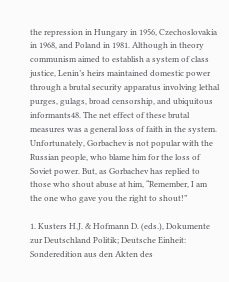the repression in Hungary in 1956, Czechoslovakia in 1968, and Poland in 1981. Although in theory communism aimed to establish a system of class justice, Lenin’s heirs maintained domestic power through a brutal security apparatus involving lethal purges, gulags, broad censorship, and ubiquitous informants48. The net effect of these brutal measures was a general loss of faith in the system.
Unfortunately, Gorbachev is not popular with the Russian people, who blame him for the loss of Soviet power. But, as Gorbachev has replied to those who shout abuse at him, “Remember, I am the one who gave you the right to shout!”

1. Kusters H.J. & Hofmann D. (eds.), Dokumente zur Deutschland Politik; Deutsche Einheit: Sonderedition aus den Akten des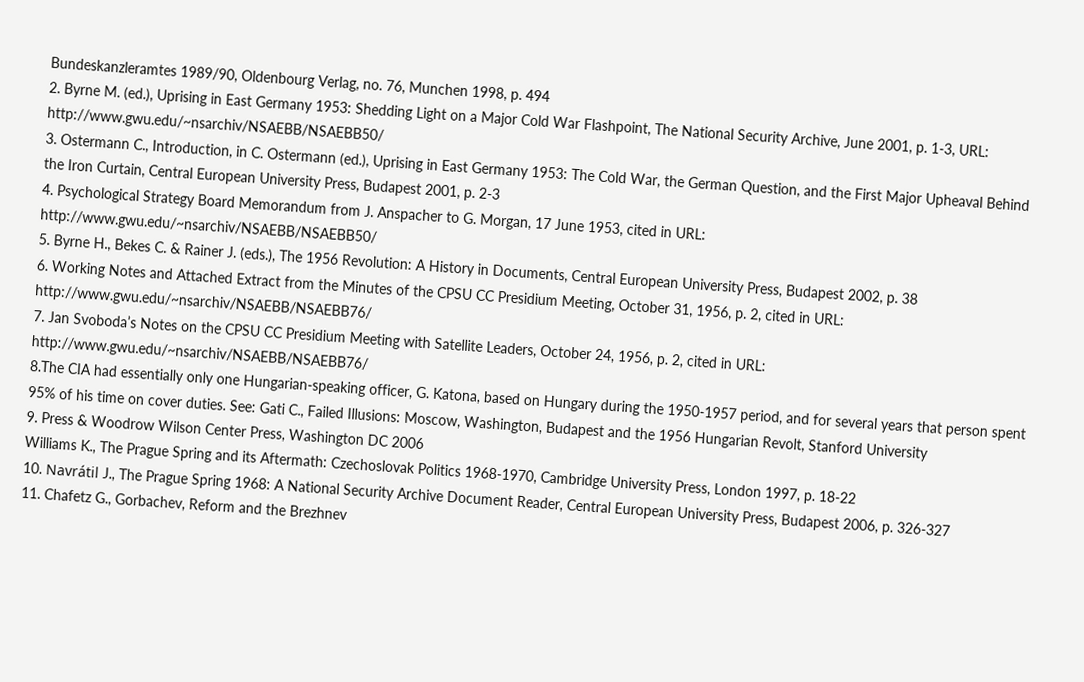Bundeskanzleramtes 1989/90, Oldenbourg Verlag, no. 76, Munchen 1998, p. 494
2. Byrne M. (ed.), Uprising in East Germany 1953: Shedding Light on a Major Cold War Flashpoint, The National Security Archive, June 2001, p. 1-3, URL: http://www.gwu.edu/~nsarchiv/NSAEBB/NSAEBB50/
3. Ostermann C., Introduction, in C. Ostermann (ed.), Uprising in East Germany 1953: The Cold War, the German Question, and the First Major Upheaval Behind the Iron Curtain, Central European University Press, Budapest 2001, p. 2-3
4. Psychological Strategy Board Memorandum from J. Anspacher to G. Morgan, 17 June 1953, cited in URL: http://www.gwu.edu/~nsarchiv/NSAEBB/NSAEBB50/
5. Byrne H., Bekes C. & Rainer J. (eds.), The 1956 Revolution: A History in Documents, Central European University Press, Budapest 2002, p. 38
6. Working Notes and Attached Extract from the Minutes of the CPSU CC Presidium Meeting, October 31, 1956, p. 2, cited in URL: http://www.gwu.edu/~nsarchiv/NSAEBB/NSAEBB76/
7. Jan Svoboda’s Notes on the CPSU CC Presidium Meeting with Satellite Leaders, October 24, 1956, p. 2, cited in URL: http://www.gwu.edu/~nsarchiv/NSAEBB/NSAEBB76/
8.The CIA had essentially only one Hungarian-speaking officer, G. Katona, based on Hungary during the 1950-1957 period, and for several years that person spent 95% of his time on cover duties. See: Gati C., Failed Illusions: Moscow, Washington, Budapest and the 1956 Hungarian Revolt, Stanford University
9. Press & Woodrow Wilson Center Press, Washington DC 2006
Williams K., The Prague Spring and its Aftermath: Czechoslovak Politics 1968-1970, Cambridge University Press, London 1997, p. 18-22
10. Navrátil J., The Prague Spring 1968: A National Security Archive Document Reader, Central European University Press, Budapest 2006, p. 326-327
11. Chafetz G., Gorbachev, Reform and the Brezhnev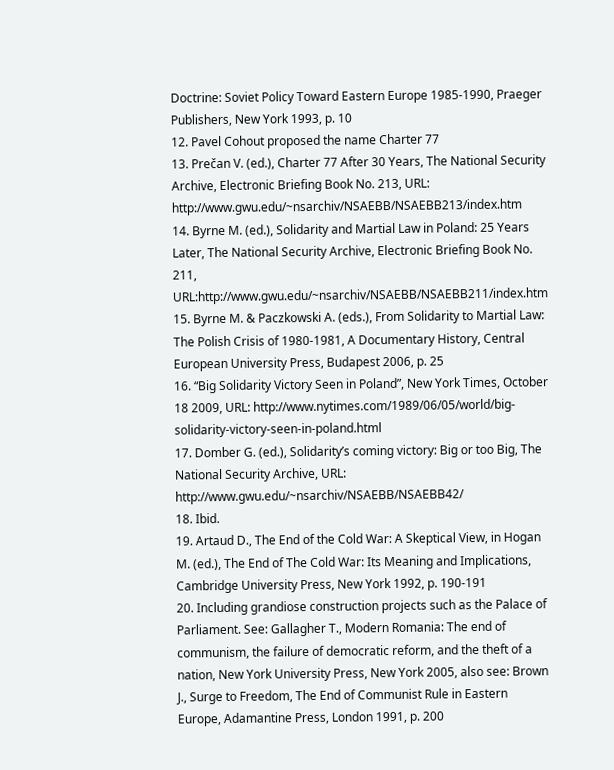Doctrine: Soviet Policy Toward Eastern Europe 1985-1990, Praeger Publishers, New York 1993, p. 10
12. Pavel Cohout proposed the name Charter 77
13. Prečan V. (ed.), Charter 77 After 30 Years, The National Security Archive, Electronic Briefing Book No. 213, URL: http://www.gwu.edu/~nsarchiv/NSAEBB/NSAEBB213/index.htm
14. Byrne M. (ed.), Solidarity and Martial Law in Poland: 25 Years Later, The National Security Archive, Electronic Briefing Book No. 211, URL:http://www.gwu.edu/~nsarchiv/NSAEBB/NSAEBB211/index.htm
15. Byrne M. & Paczkowski A. (eds.), From Solidarity to Martial Law: The Polish Crisis of 1980-1981, A Documentary History, Central European University Press, Budapest 2006, p. 25
16. “Big Solidarity Victory Seen in Poland”, New York Times, October 18 2009, URL: http://www.nytimes.com/1989/06/05/world/big-solidarity-victory-seen-in-poland.html
17. Domber G. (ed.), Solidarity’s coming victory: Big or too Big, The National Security Archive, URL: http://www.gwu.edu/~nsarchiv/NSAEBB/NSAEBB42/
18. Ibid.
19. Artaud D., The End of the Cold War: A Skeptical View, in Hogan M. (ed.), The End of The Cold War: Its Meaning and Implications, Cambridge University Press, New York 1992, p. 190-191
20. Including grandiose construction projects such as the Palace of Parliament. See: Gallagher T., Modern Romania: The end of communism, the failure of democratic reform, and the theft of a nation, New York University Press, New York 2005, also see: Brown J., Surge to Freedom, The End of Communist Rule in Eastern Europe, Adamantine Press, London 1991, p. 200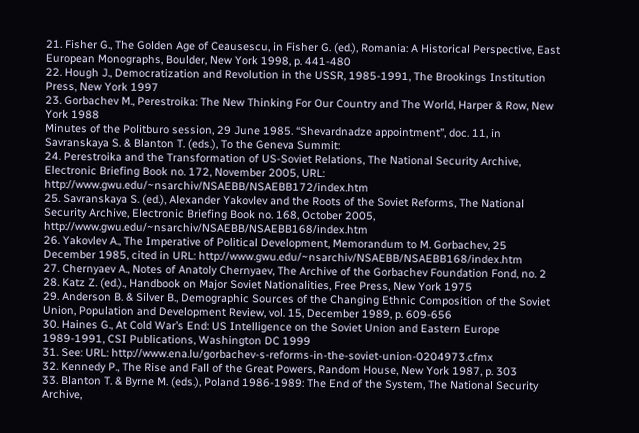21. Fisher G., The Golden Age of Ceausescu, in Fisher G. (ed.), Romania: A Historical Perspective, East European Monographs, Boulder, New York 1998, p. 441-480
22. Hough J., Democratization and Revolution in the USSR, 1985-1991, The Brookings Institution Press, New York 1997
23. Gorbachev M., Perestroika: The New Thinking For Our Country and The World, Harper & Row, New York 1988
Minutes of the Politburo session, 29 June 1985. “Shevardnadze appointment”, doc. 11, in Savranskaya S. & Blanton T. (eds.), To the Geneva Summit:
24. Perestroika and the Transformation of US-Soviet Relations, The National Security Archive, Electronic Briefing Book no. 172, November 2005, URL: http://www.gwu.edu/~nsarchiv/NSAEBB/NSAEBB172/index.htm
25. Savranskaya S. (ed.), Alexander Yakovlev and the Roots of the Soviet Reforms, The National Security Archive, Electronic Briefing Book no. 168, October 2005, http://www.gwu.edu/~nsarchiv/NSAEBB/NSAEBB168/index.htm
26. Yakovlev A., The Imperative of Political Development, Memorandum to M. Gorbachev, 25 December 1985, cited in URL: http://www.gwu.edu/~nsarchiv/NSAEBB/NSAEBB168/index.htm
27. Chernyaev A., Notes of Anatoly Chernyaev, The Archive of the Gorbachev Foundation Fond, no. 2
28. Katz Z. (ed.)., Handbook on Major Soviet Nationalities, Free Press, New York 1975
29. Anderson B. & Silver B., Demographic Sources of the Changing Ethnic Composition of the Soviet Union, Population and Development Review, vol. 15, December 1989, p. 609-656
30. Haines G., At Cold War’s End: US Intelligence on the Soviet Union and Eastern Europe 1989-1991, CSI Publications, Washington DC 1999
31. See: URL: http://www.ena.lu/gorbachev-s-reforms-in-the-soviet-union-0204973.cfmx
32. Kennedy P., The Rise and Fall of the Great Powers, Random House, New York 1987, p. 303
33. Blanton T. & Byrne M. (eds.), Poland 1986-1989: The End of the System, The National Security Archive,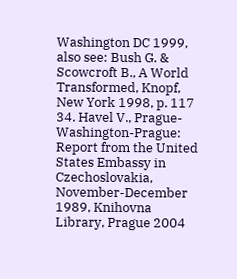Washington DC 1999, also see: Bush G. & Scowcroft B., A World Transformed, Knopf, New York 1998, p. 117
34. Havel V., Prague-Washington-Prague: Report from the United States Embassy in Czechoslovakia, November-December 1989, Knihovna Library, Prague 2004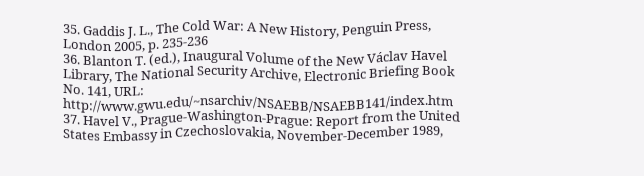35. Gaddis J. L., The Cold War: A New History, Penguin Press, London 2005, p. 235-236
36. Blanton T. (ed.), Inaugural Volume of the New Václav Havel Library, The National Security Archive, Electronic Briefing Book No. 141, URL: http://www.gwu.edu/~nsarchiv/NSAEBB/NSAEBB141/index.htm
37. Havel V., Prague-Washington-Prague: Report from the United States Embassy in Czechoslovakia, November-December 1989,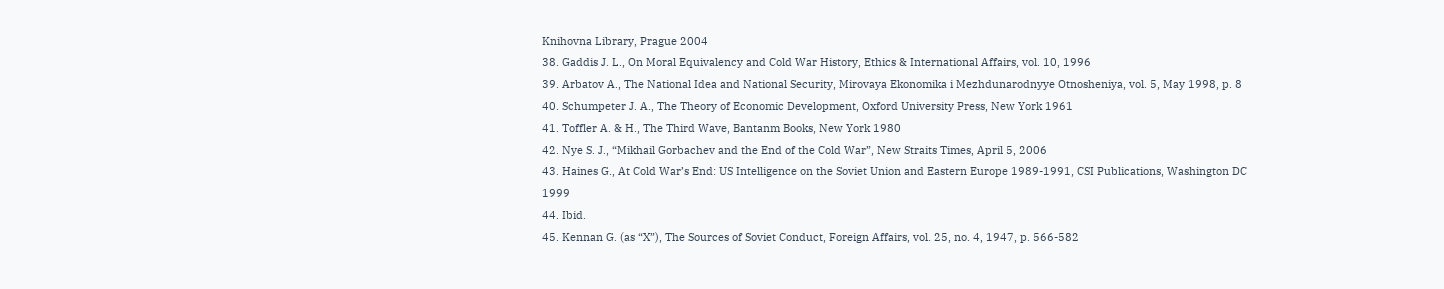Knihovna Library, Prague 2004
38. Gaddis J. L., On Moral Equivalency and Cold War History, Ethics & International Affairs, vol. 10, 1996
39. Arbatov A., The National Idea and National Security, Mirovaya Ekonomika i Mezhdunarodnyye Otnosheniya, vol. 5, May 1998, p. 8
40. Schumpeter J. A., The Theory of Economic Development, Oxford University Press, New York 1961
41. Toffler A. & H., The Third Wave, Bantanm Books, New York 1980
42. Nye S. J., “Mikhail Gorbachev and the End of the Cold War”, New Straits Times, April 5, 2006
43. Haines G., At Cold War’s End: US Intelligence on the Soviet Union and Eastern Europe 1989-1991, CSI Publications, Washington DC 1999
44. Ibid.
45. Kennan G. (as “X”), The Sources of Soviet Conduct, Foreign Affairs, vol. 25, no. 4, 1947, p. 566-582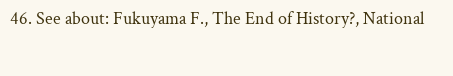46. See about: Fukuyama F., The End of History?, National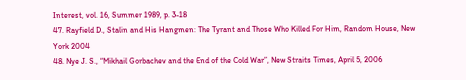Interest, vol. 16, Summer 1989, p. 3-18
47. Rayfield D., Stalin and His Hangmen: The Tyrant and Those Who Killed For Him, Random House, New York 2004
48. Nye J. S., “Mikhail Gorbachev and the End of the Cold War”, New Straits Times, April 5, 2006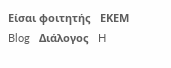Είσαι φοιτητής   ΕΚΕΜ Blog   Διάλογος   H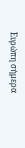Ευρώπη σήμερα